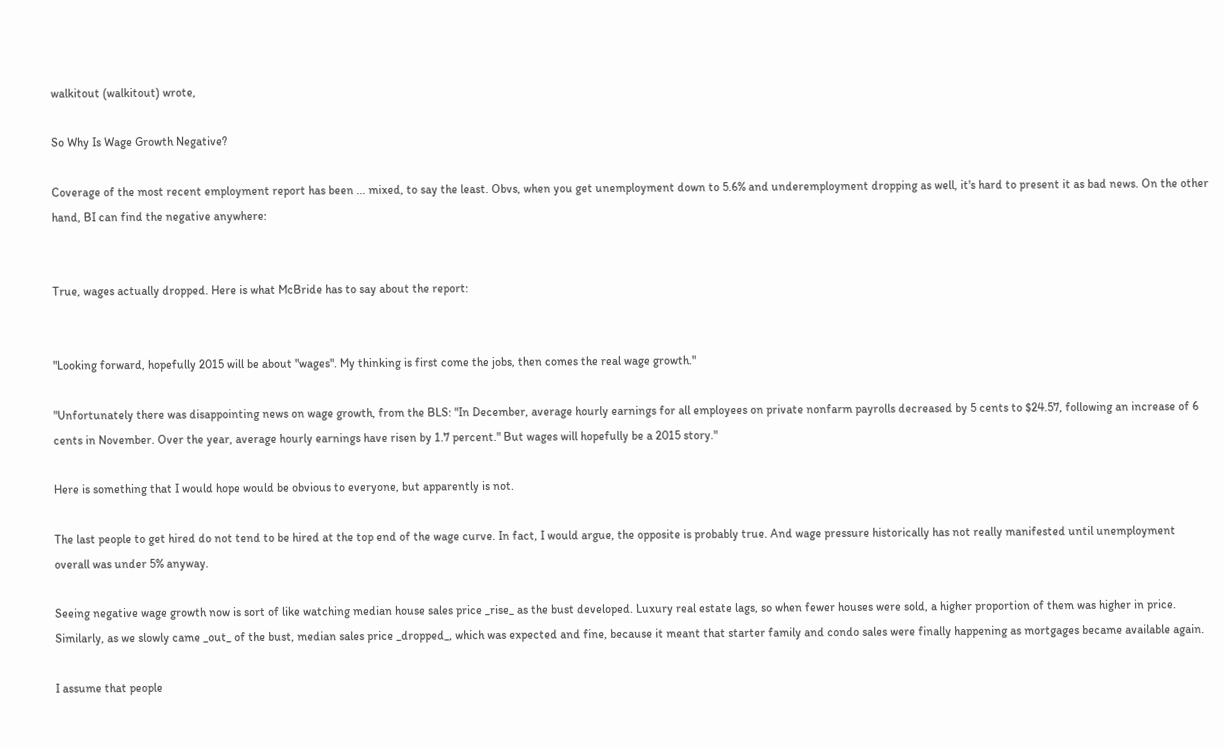walkitout (walkitout) wrote,

So Why Is Wage Growth Negative?

Coverage of the most recent employment report has been ... mixed, to say the least. Obvs, when you get unemployment down to 5.6% and underemployment dropping as well, it's hard to present it as bad news. On the other hand, BI can find the negative anywhere:


True, wages actually dropped. Here is what McBride has to say about the report:


"Looking forward, hopefully 2015 will be about "wages". My thinking is first come the jobs, then comes the real wage growth."

"Unfortunately there was disappointing news on wage growth, from the BLS: "In December, average hourly earnings for all employees on private nonfarm payrolls decreased by 5 cents to $24.57, following an increase of 6 cents in November. Over the year, average hourly earnings have risen by 1.7 percent." But wages will hopefully be a 2015 story."

Here is something that I would hope would be obvious to everyone, but apparently is not.

The last people to get hired do not tend to be hired at the top end of the wage curve. In fact, I would argue, the opposite is probably true. And wage pressure historically has not really manifested until unemployment overall was under 5% anyway.

Seeing negative wage growth now is sort of like watching median house sales price _rise_ as the bust developed. Luxury real estate lags, so when fewer houses were sold, a higher proportion of them was higher in price. Similarly, as we slowly came _out_ of the bust, median sales price _dropped_, which was expected and fine, because it meant that starter family and condo sales were finally happening as mortgages became available again.

I assume that people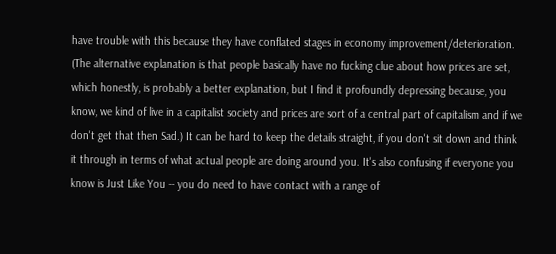have trouble with this because they have conflated stages in economy improvement/deterioration. (The alternative explanation is that people basically have no fucking clue about how prices are set, which honestly, is probably a better explanation, but I find it profoundly depressing because, you know, we kind of live in a capitalist society and prices are sort of a central part of capitalism and if we don't get that then Sad.) It can be hard to keep the details straight, if you don't sit down and think it through in terms of what actual people are doing around you. It's also confusing if everyone you know is Just Like You -- you do need to have contact with a range of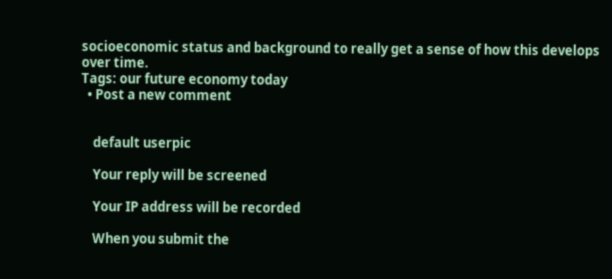socioeconomic status and background to really get a sense of how this develops over time.
Tags: our future economy today
  • Post a new comment


    default userpic

    Your reply will be screened

    Your IP address will be recorded

    When you submit the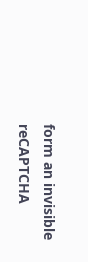form an invisible reCAPTCHA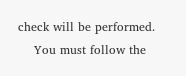check will be performed.
    You must follow the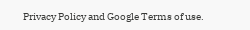Privacy Policy and Google Terms of use.